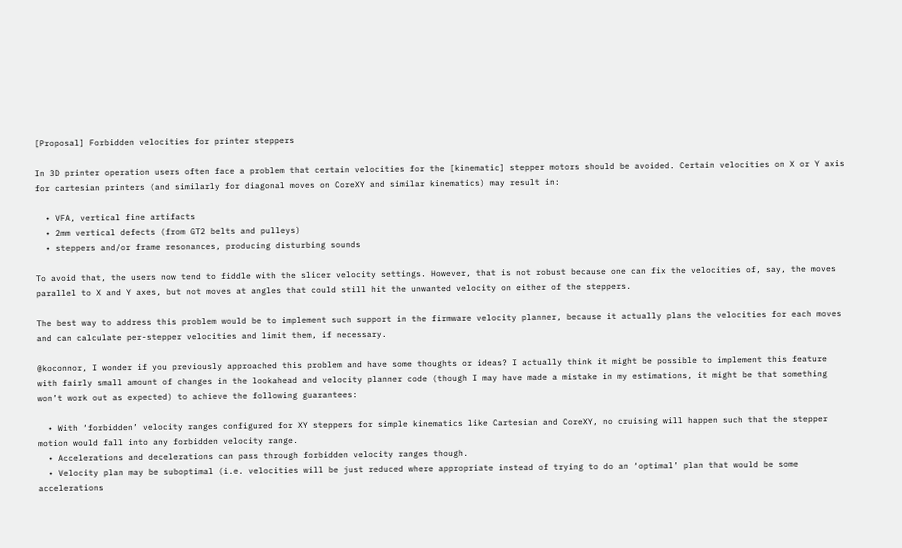[Proposal] Forbidden velocities for printer steppers

In 3D printer operation users often face a problem that certain velocities for the [kinematic] stepper motors should be avoided. Certain velocities on X or Y axis for cartesian printers (and similarly for diagonal moves on CoreXY and similar kinematics) may result in:

  • VFA, vertical fine artifacts
  • 2mm vertical defects (from GT2 belts and pulleys)
  • steppers and/or frame resonances, producing disturbing sounds

To avoid that, the users now tend to fiddle with the slicer velocity settings. However, that is not robust because one can fix the velocities of, say, the moves parallel to X and Y axes, but not moves at angles that could still hit the unwanted velocity on either of the steppers.

The best way to address this problem would be to implement such support in the firmware velocity planner, because it actually plans the velocities for each moves and can calculate per-stepper velocities and limit them, if necessary.

@koconnor, I wonder if you previously approached this problem and have some thoughts or ideas? I actually think it might be possible to implement this feature with fairly small amount of changes in the lookahead and velocity planner code (though I may have made a mistake in my estimations, it might be that something won’t work out as expected) to achieve the following guarantees:

  • With ‘forbidden’ velocity ranges configured for XY steppers for simple kinematics like Cartesian and CoreXY, no cruising will happen such that the stepper motion would fall into any forbidden velocity range.
  • Accelerations and decelerations can pass through forbidden velocity ranges though.
  • Velocity plan may be suboptimal (i.e. velocities will be just reduced where appropriate instead of trying to do an ‘optimal’ plan that would be some accelerations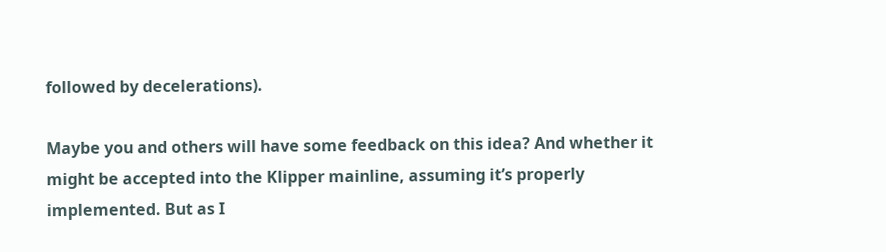followed by decelerations).

Maybe you and others will have some feedback on this idea? And whether it might be accepted into the Klipper mainline, assuming it’s properly implemented. But as I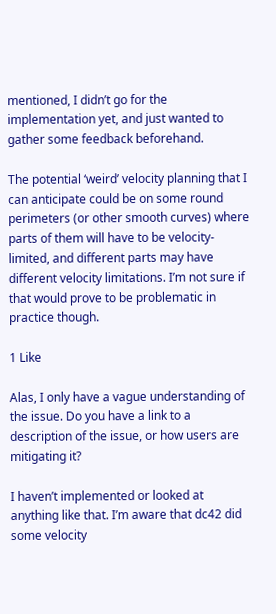mentioned, I didn’t go for the implementation yet, and just wanted to gather some feedback beforehand.

The potential ‘weird’ velocity planning that I can anticipate could be on some round perimeters (or other smooth curves) where parts of them will have to be velocity-limited, and different parts may have different velocity limitations. I’m not sure if that would prove to be problematic in practice though.

1 Like

Alas, I only have a vague understanding of the issue. Do you have a link to a description of the issue, or how users are mitigating it?

I haven’t implemented or looked at anything like that. I’m aware that dc42 did some velocity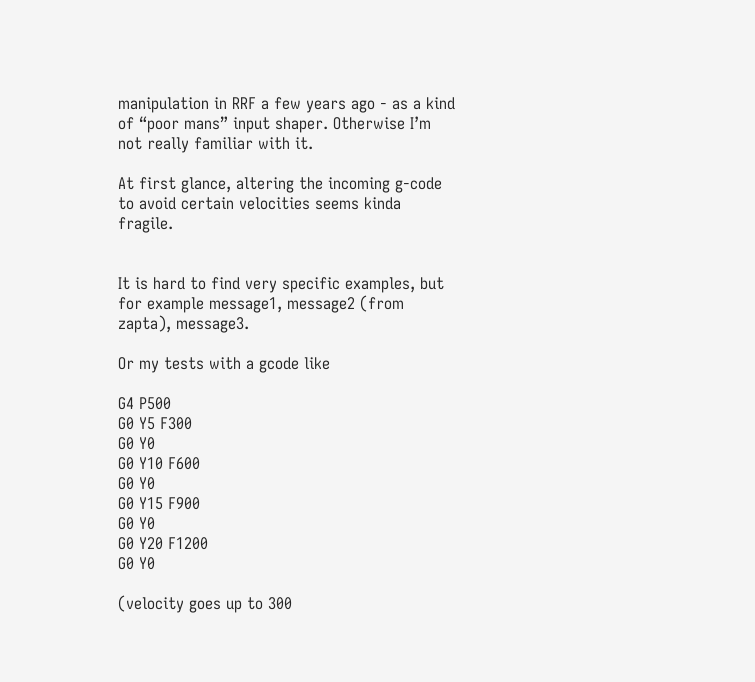manipulation in RRF a few years ago - as a kind of “poor mans” input shaper. Otherwise I’m not really familiar with it.

At first glance, altering the incoming g-code to avoid certain velocities seems kinda fragile.


It is hard to find very specific examples, but for example message1, message2 (from zapta), message3.

Or my tests with a gcode like

G4 P500
G0 Y5 F300
G0 Y0
G0 Y10 F600
G0 Y0
G0 Y15 F900
G0 Y0
G0 Y20 F1200
G0 Y0

(velocity goes up to 300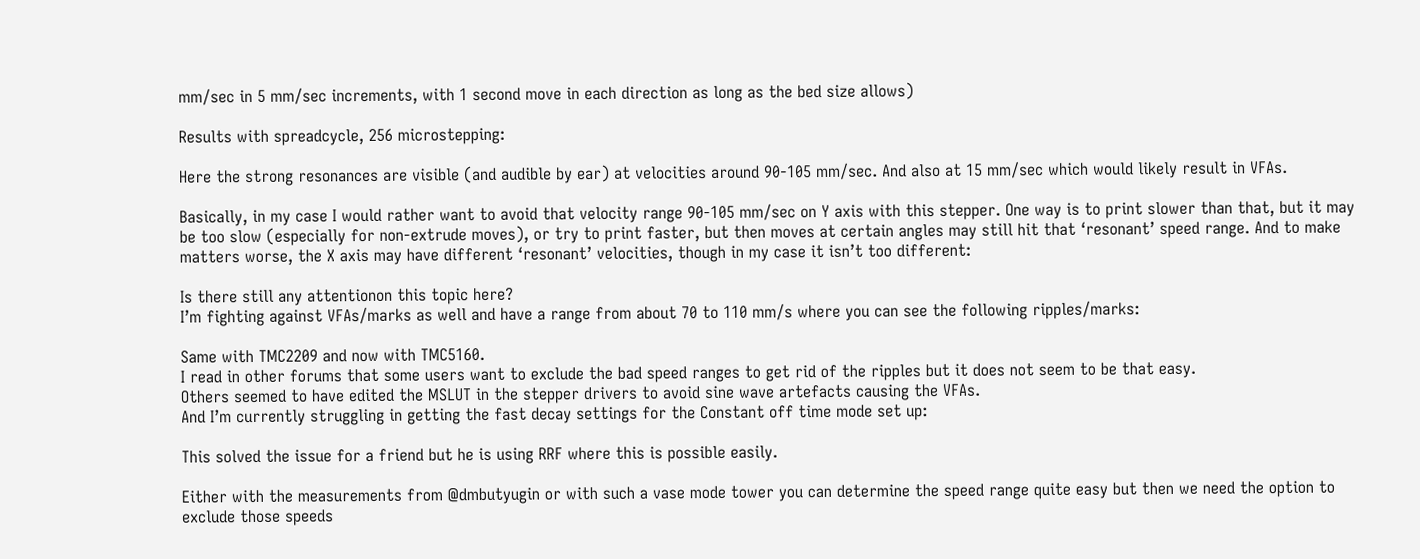mm/sec in 5 mm/sec increments, with 1 second move in each direction as long as the bed size allows)

Results with spreadcycle, 256 microstepping:

Here the strong resonances are visible (and audible by ear) at velocities around 90-105 mm/sec. And also at 15 mm/sec which would likely result in VFAs.

Basically, in my case I would rather want to avoid that velocity range 90-105 mm/sec on Y axis with this stepper. One way is to print slower than that, but it may be too slow (especially for non-extrude moves), or try to print faster, but then moves at certain angles may still hit that ‘resonant’ speed range. And to make matters worse, the X axis may have different ‘resonant’ velocities, though in my case it isn’t too different:

Is there still any attentionon this topic here?
I’m fighting against VFAs/marks as well and have a range from about 70 to 110 mm/s where you can see the following ripples/marks:

Same with TMC2209 and now with TMC5160.
I read in other forums that some users want to exclude the bad speed ranges to get rid of the ripples but it does not seem to be that easy.
Others seemed to have edited the MSLUT in the stepper drivers to avoid sine wave artefacts causing the VFAs.
And I’m currently struggling in getting the fast decay settings for the Constant off time mode set up:

This solved the issue for a friend but he is using RRF where this is possible easily.

Either with the measurements from @dmbutyugin or with such a vase mode tower you can determine the speed range quite easy but then we need the option to exclude those speeds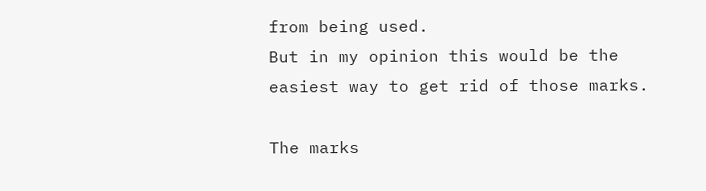from being used.
But in my opinion this would be the easiest way to get rid of those marks.

The marks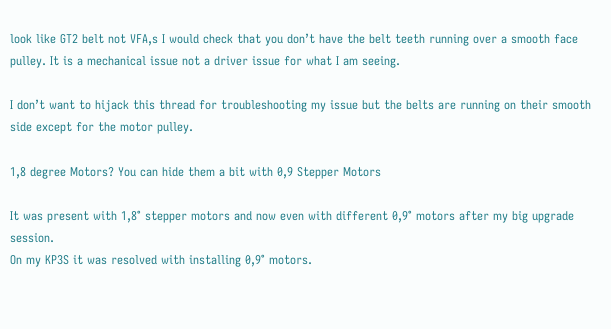look like GT2 belt not VFA,s I would check that you don’t have the belt teeth running over a smooth face pulley. It is a mechanical issue not a driver issue for what I am seeing.

I don’t want to hijack this thread for troubleshooting my issue but the belts are running on their smooth side except for the motor pulley.

1,8 degree Motors? You can hide them a bit with 0,9 Stepper Motors

It was present with 1,8° stepper motors and now even with different 0,9° motors after my big upgrade session.
On my KP3S it was resolved with installing 0,9° motors.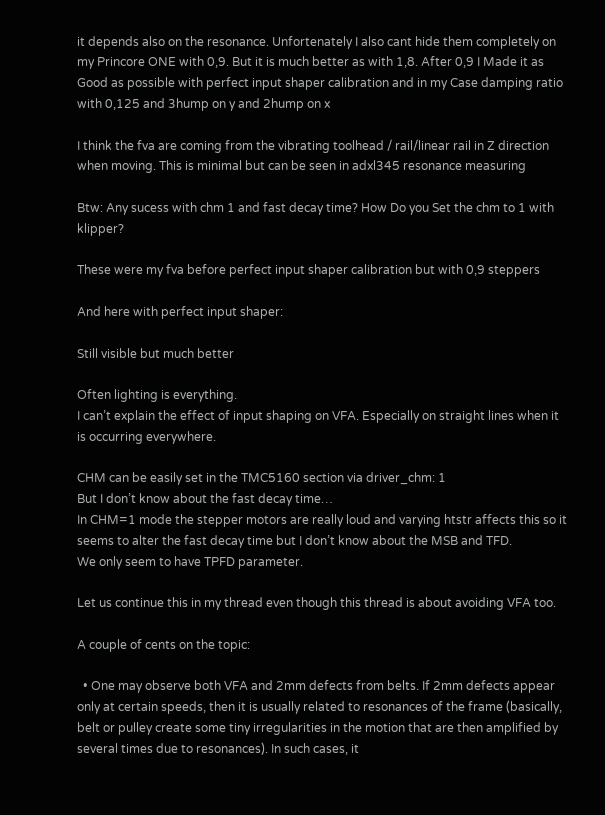it depends also on the resonance. Unfortenately I also cant hide them completely on my Princore ONE with 0,9. But it is much better as with 1,8. After 0,9 I Made it as Good as possible with perfect input shaper calibration and in my Case damping ratio with 0,125 and 3hump on y and 2hump on x

I think the fva are coming from the vibrating toolhead / rail/linear rail in Z direction when moving. This is minimal but can be seen in adxl345 resonance measuring

Btw: Any sucess with chm 1 and fast decay time? How Do you Set the chm to 1 with klipper?

These were my fva before perfect input shaper calibration but with 0,9 steppers

And here with perfect input shaper:

Still visible but much better

Often lighting is everything.
I can’t explain the effect of input shaping on VFA. Especially on straight lines when it is occurring everywhere.

CHM can be easily set in the TMC5160 section via driver_chm: 1
But I don’t know about the fast decay time…
In CHM=1 mode the stepper motors are really loud and varying htstr affects this so it seems to alter the fast decay time but I don’t know about the MSB and TFD.
We only seem to have TPFD parameter.

Let us continue this in my thread even though this thread is about avoiding VFA too.

A couple of cents on the topic:

  • One may observe both VFA and 2mm defects from belts. If 2mm defects appear only at certain speeds, then it is usually related to resonances of the frame (basically, belt or pulley create some tiny irregularities in the motion that are then amplified by several times due to resonances). In such cases, it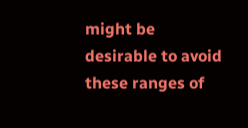might be desirable to avoid these ranges of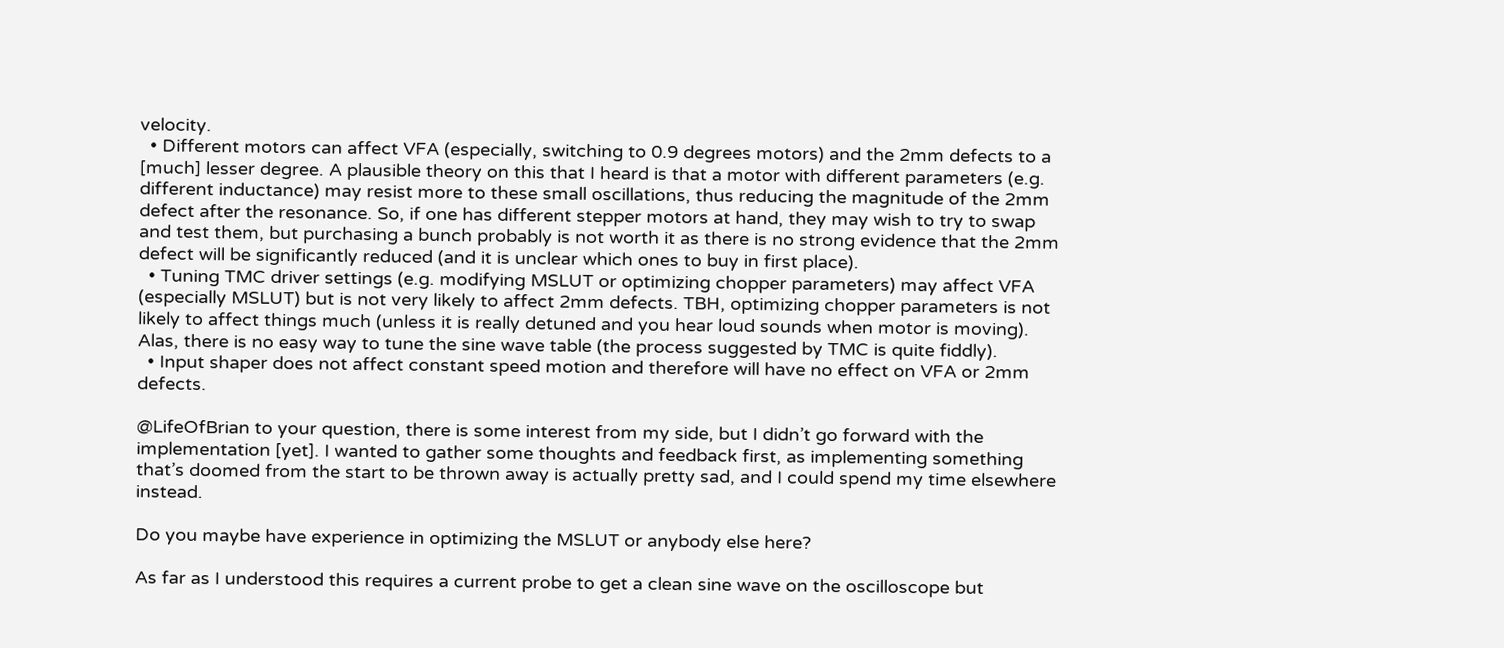velocity.
  • Different motors can affect VFA (especially, switching to 0.9 degrees motors) and the 2mm defects to a [much] lesser degree. A plausible theory on this that I heard is that a motor with different parameters (e.g. different inductance) may resist more to these small oscillations, thus reducing the magnitude of the 2mm defect after the resonance. So, if one has different stepper motors at hand, they may wish to try to swap and test them, but purchasing a bunch probably is not worth it as there is no strong evidence that the 2mm defect will be significantly reduced (and it is unclear which ones to buy in first place).
  • Tuning TMC driver settings (e.g. modifying MSLUT or optimizing chopper parameters) may affect VFA (especially MSLUT) but is not very likely to affect 2mm defects. TBH, optimizing chopper parameters is not likely to affect things much (unless it is really detuned and you hear loud sounds when motor is moving). Alas, there is no easy way to tune the sine wave table (the process suggested by TMC is quite fiddly).
  • Input shaper does not affect constant speed motion and therefore will have no effect on VFA or 2mm defects.

@LifeOfBrian to your question, there is some interest from my side, but I didn’t go forward with the implementation [yet]. I wanted to gather some thoughts and feedback first, as implementing something that’s doomed from the start to be thrown away is actually pretty sad, and I could spend my time elsewhere instead.

Do you maybe have experience in optimizing the MSLUT or anybody else here?

As far as I understood this requires a current probe to get a clean sine wave on the oscilloscope but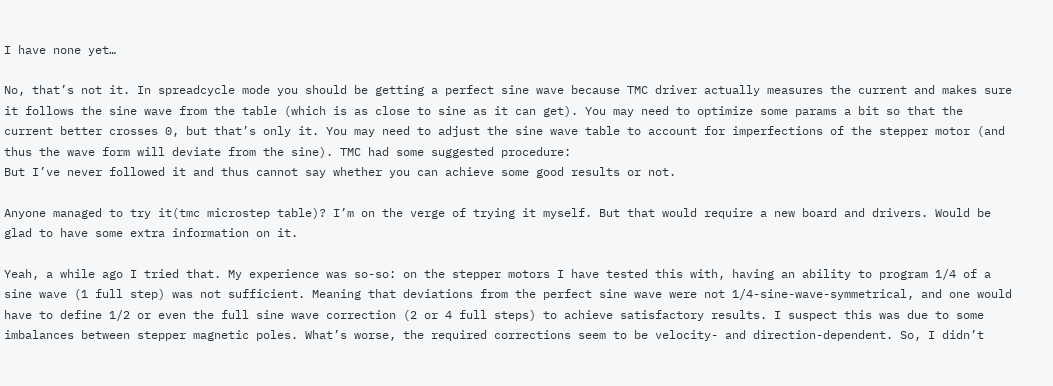I have none yet…

No, that’s not it. In spreadcycle mode you should be getting a perfect sine wave because TMC driver actually measures the current and makes sure it follows the sine wave from the table (which is as close to sine as it can get). You may need to optimize some params a bit so that the current better crosses 0, but that’s only it. You may need to adjust the sine wave table to account for imperfections of the stepper motor (and thus the wave form will deviate from the sine). TMC had some suggested procedure:
But I’ve never followed it and thus cannot say whether you can achieve some good results or not.

Anyone managed to try it(tmc microstep table)? I’m on the verge of trying it myself. But that would require a new board and drivers. Would be glad to have some extra information on it.

Yeah, a while ago I tried that. My experience was so-so: on the stepper motors I have tested this with, having an ability to program 1/4 of a sine wave (1 full step) was not sufficient. Meaning that deviations from the perfect sine wave were not 1/4-sine-wave-symmetrical, and one would have to define 1/2 or even the full sine wave correction (2 or 4 full steps) to achieve satisfactory results. I suspect this was due to some imbalances between stepper magnetic poles. What’s worse, the required corrections seem to be velocity- and direction-dependent. So, I didn’t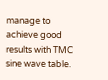manage to achieve good results with TMC sine wave table.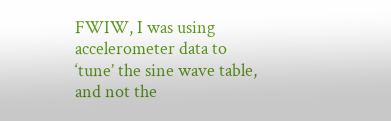FWIW, I was using accelerometer data to ‘tune’ the sine wave table, and not the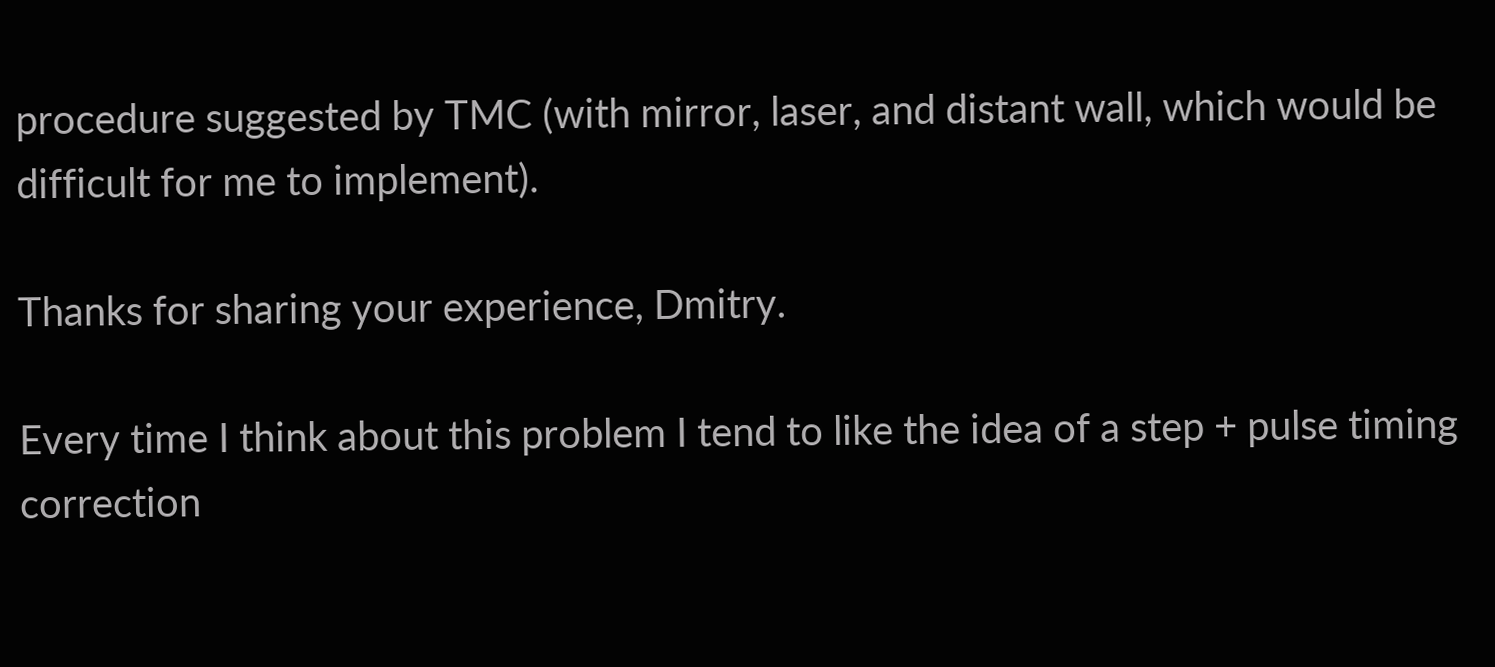procedure suggested by TMC (with mirror, laser, and distant wall, which would be difficult for me to implement).

Thanks for sharing your experience, Dmitry.

Every time I think about this problem I tend to like the idea of a step + pulse timing correction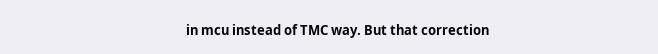in mcu instead of TMC way. But that correction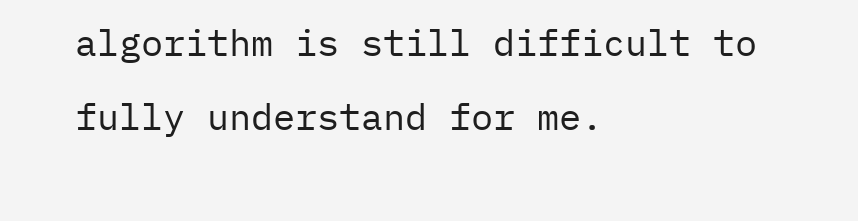algorithm is still difficult to fully understand for me.